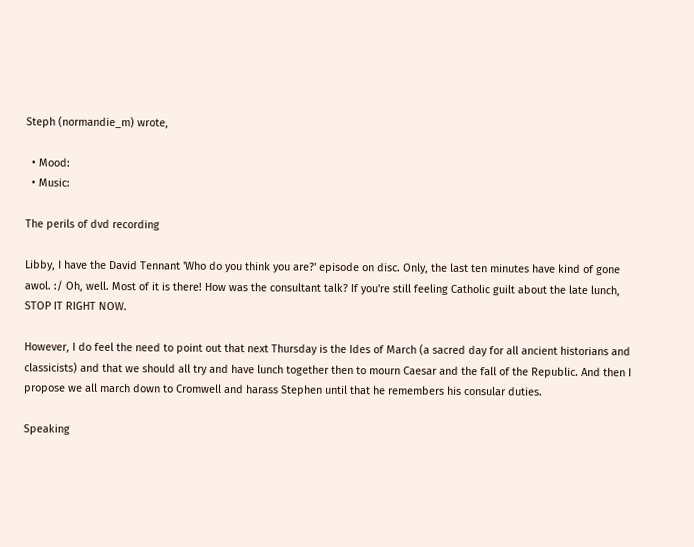Steph (normandie_m) wrote,

  • Mood:
  • Music:

The perils of dvd recording

Libby, I have the David Tennant 'Who do you think you are?' episode on disc. Only, the last ten minutes have kind of gone awol. :/ Oh, well. Most of it is there! How was the consultant talk? If you're still feeling Catholic guilt about the late lunch, STOP IT RIGHT NOW.

However, I do feel the need to point out that next Thursday is the Ides of March (a sacred day for all ancient historians and classicists) and that we should all try and have lunch together then to mourn Caesar and the fall of the Republic. And then I propose we all march down to Cromwell and harass Stephen until that he remembers his consular duties.

Speaking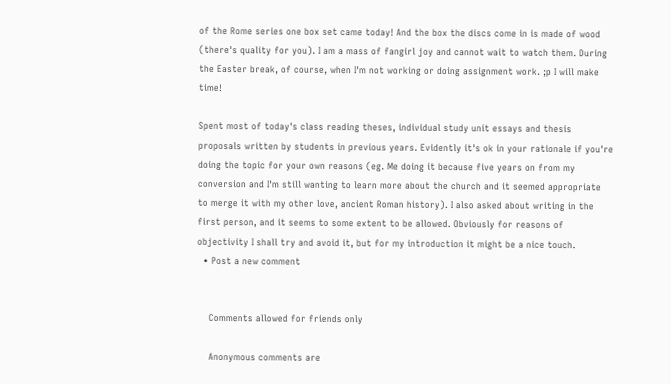of the Rome series one box set came today! And the box the discs come in is made of wood (there's quality for you). I am a mass of fangirl joy and cannot wait to watch them. During the Easter break, of course, when I'm not working or doing assignment work. ;p I will make time!

Spent most of today's class reading theses, individual study unit essays and thesis proposals written by students in previous years. Evidently it's ok in your rationale if you're doing the topic for your own reasons (eg. Me doing it because five years on from my conversion and I'm still wanting to learn more about the church and it seemed appropriate to merge it with my other love, ancient Roman history). I also asked about writing in the first person, and it seems to some extent to be allowed. Obviously for reasons of objectivity I shall try and avoid it, but for my introduction it might be a nice touch.
  • Post a new comment


    Comments allowed for friends only

    Anonymous comments are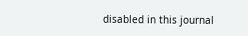disabled in this journal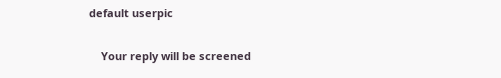default userpic

    Your reply will be screened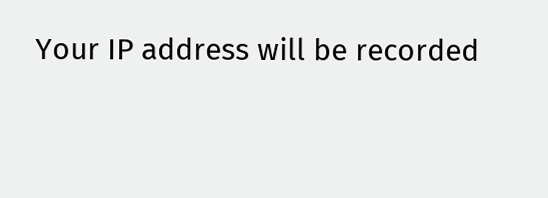Your IP address will be recorded